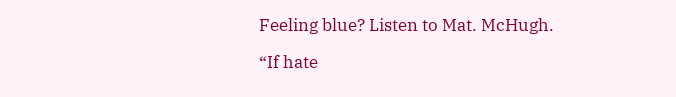Feeling blue? Listen to Mat. McHugh.

“If hate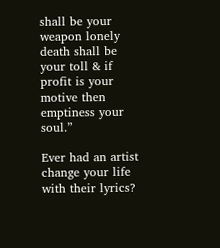shall be your weapon lonely death shall be your toll & if profit is your motive then emptiness your soul.”

Ever had an artist change your life with their lyrics?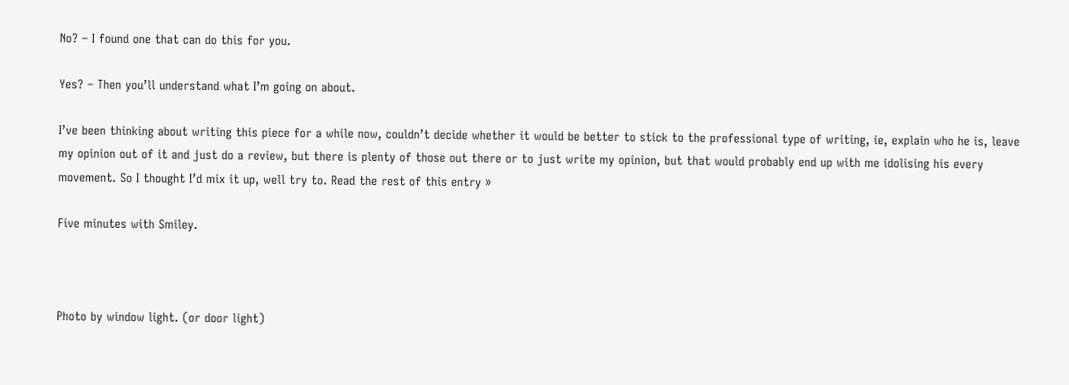No? – I found one that can do this for you.

Yes? – Then you’ll understand what I’m going on about.

I’ve been thinking about writing this piece for a while now, couldn’t decide whether it would be better to stick to the professional type of writing, ie, explain who he is, leave my opinion out of it and just do a review, but there is plenty of those out there or to just write my opinion, but that would probably end up with me idolising his every movement. So I thought I’d mix it up, well try to. Read the rest of this entry »

Five minutes with Smiley.



Photo by window light. (or door light)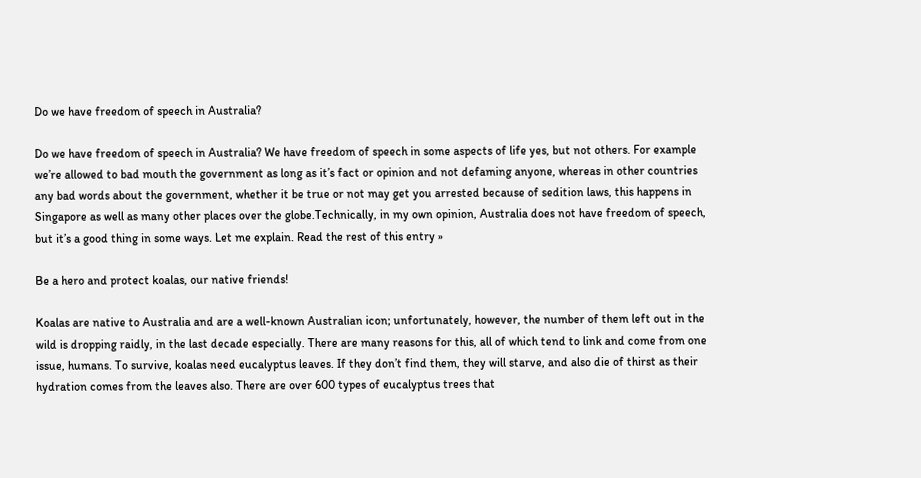Do we have freedom of speech in Australia?

Do we have freedom of speech in Australia? We have freedom of speech in some aspects of life yes, but not others. For example we’re allowed to bad mouth the government as long as it’s fact or opinion and not defaming anyone, whereas in other countries any bad words about the government, whether it be true or not may get you arrested because of sedition laws, this happens in Singapore as well as many other places over the globe.Technically, in my own opinion, Australia does not have freedom of speech, but it’s a good thing in some ways. Let me explain. Read the rest of this entry »

Be a hero and protect koalas, our native friends!

Koalas are native to Australia and are a well-known Australian icon; unfortunately, however, the number of them left out in the wild is dropping raidly, in the last decade especially. There are many reasons for this, all of which tend to link and come from one issue, humans. To survive, koalas need eucalyptus leaves. If they don’t find them, they will starve, and also die of thirst as their hydration comes from the leaves also. There are over 600 types of eucalyptus trees that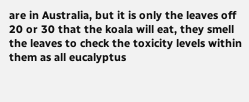are in Australia, but it is only the leaves off 20 or 30 that the koala will eat, they smell the leaves to check the toxicity levels within them as all eucalyptus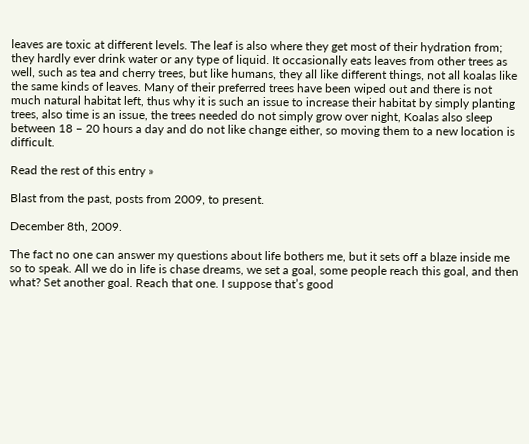leaves are toxic at different levels. The leaf is also where they get most of their hydration from; they hardly ever drink water or any type of liquid. It occasionally eats leaves from other trees as well, such as tea and cherry trees, but like humans, they all like different things, not all koalas like the same kinds of leaves. Many of their preferred trees have been wiped out and there is not much natural habitat left, thus why it is such an issue to increase their habitat by simply planting trees, also time is an issue, the trees needed do not simply grow over night, Koalas also sleep between 18 – 20 hours a day and do not like change either, so moving them to a new location is difficult.

Read the rest of this entry »

Blast from the past, posts from 2009, to present.

December 8th, 2009.

The fact no one can answer my questions about life bothers me, but it sets off a blaze inside me so to speak. All we do in life is chase dreams, we set a goal, some people reach this goal, and then what? Set another goal. Reach that one. I suppose that’s good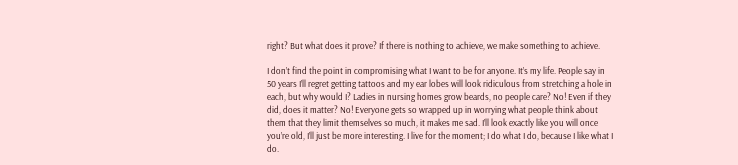right? But what does it prove? If there is nothing to achieve, we make something to achieve.

I don’t find the point in compromising what I want to be for anyone. It’s my life. People say in 50 years I’ll regret getting tattoos and my ear lobes will look ridiculous from stretching a hole in each, but why would I? Ladies in nursing homes grow beards, no people care? No! Even if they did, does it matter? No! Everyone gets so wrapped up in worrying what people think about them that they limit themselves so much, it makes me sad. I’ll look exactly like you will once you’re old, I’ll just be more interesting. I live for the moment; I do what I do, because I like what I do.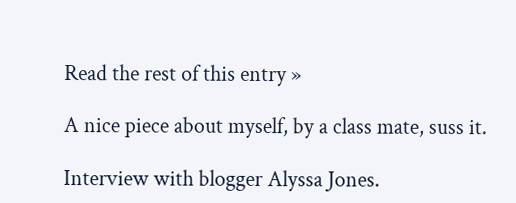Read the rest of this entry »

A nice piece about myself, by a class mate, suss it.

Interview with blogger Alyssa Jones.